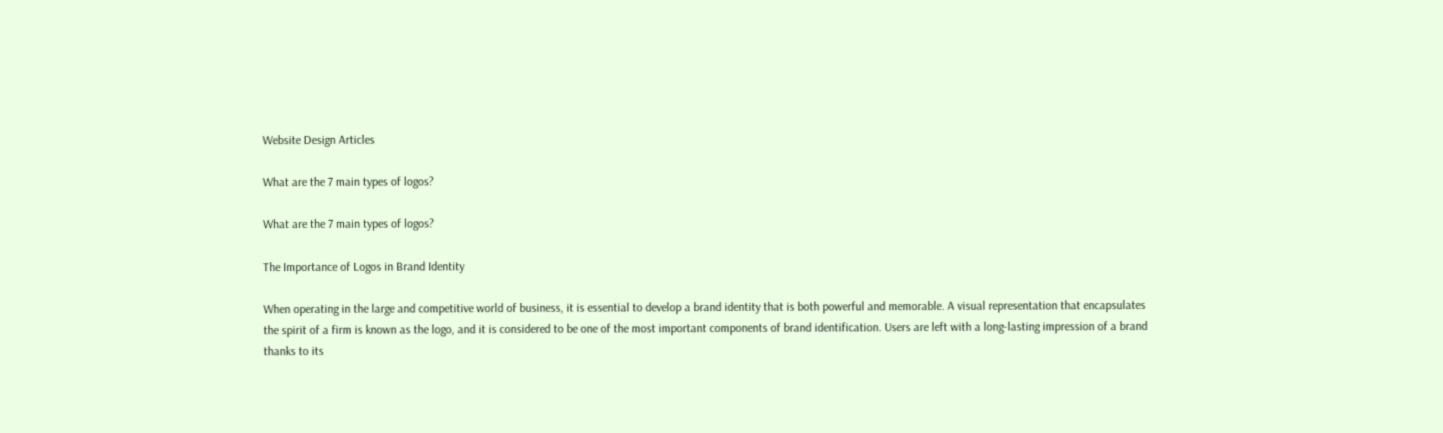Website Design Articles

What are the 7 main types of logos?

What are the 7 main types of logos?

The Importance of Logos in Brand Identity

When operating in the large and competitive world of business, it is essential to develop a brand identity that is both powerful and memorable. A visual representation that encapsulates the spirit of a firm is known as the logo, and it is considered to be one of the most important components of brand identification. Users are left with a long-lasting impression of a brand thanks to its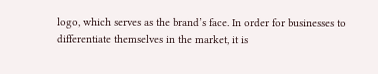logo, which serves as the brand’s face. In order for businesses to differentiate themselves in the market, it is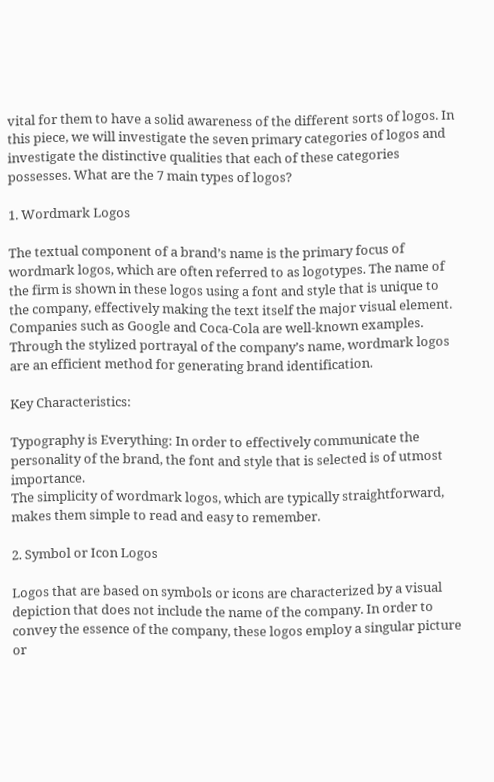vital for them to have a solid awareness of the different sorts of logos. In this piece, we will investigate the seven primary categories of logos and investigate the distinctive qualities that each of these categories possesses. What are the 7 main types of logos?

1. Wordmark Logos

The textual component of a brand’s name is the primary focus of wordmark logos, which are often referred to as logotypes. The name of the firm is shown in these logos using a font and style that is unique to the company, effectively making the text itself the major visual element. Companies such as Google and Coca-Cola are well-known examples. Through the stylized portrayal of the company’s name, wordmark logos are an efficient method for generating brand identification.

Key Characteristics:

Typography is Everything: In order to effectively communicate the personality of the brand, the font and style that is selected is of utmost importance.
The simplicity of wordmark logos, which are typically straightforward, makes them simple to read and easy to remember.

2. Symbol or Icon Logos

Logos that are based on symbols or icons are characterized by a visual depiction that does not include the name of the company. In order to convey the essence of the company, these logos employ a singular picture or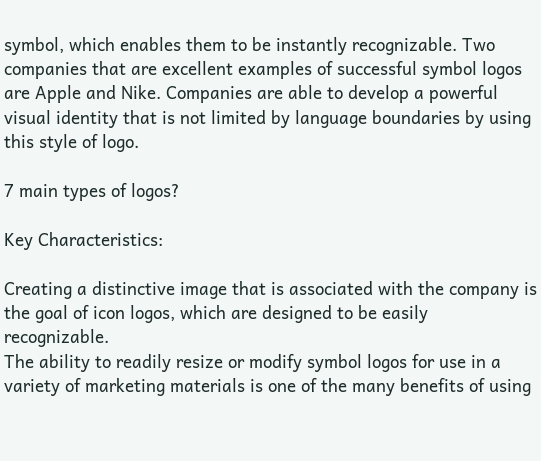symbol, which enables them to be instantly recognizable. Two companies that are excellent examples of successful symbol logos are Apple and Nike. Companies are able to develop a powerful visual identity that is not limited by language boundaries by using this style of logo.

7 main types of logos?

Key Characteristics:

Creating a distinctive image that is associated with the company is the goal of icon logos, which are designed to be easily recognizable.
The ability to readily resize or modify symbol logos for use in a variety of marketing materials is one of the many benefits of using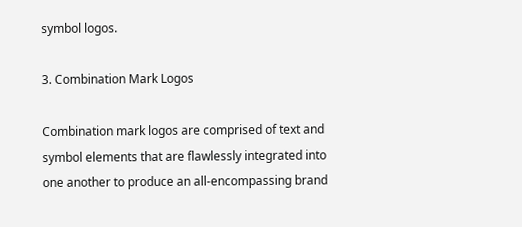symbol logos.

3. Combination Mark Logos

Combination mark logos are comprised of text and symbol elements that are flawlessly integrated into one another to produce an all-encompassing brand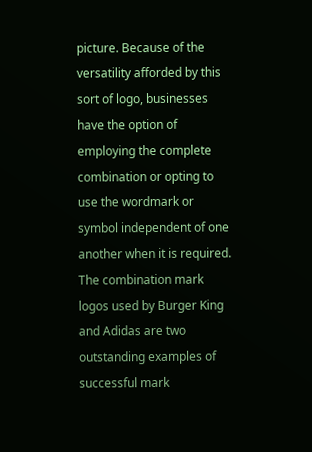picture. Because of the versatility afforded by this sort of logo, businesses have the option of employing the complete combination or opting to use the wordmark or symbol independent of one another when it is required. The combination mark logos used by Burger King and Adidas are two outstanding examples of successful mark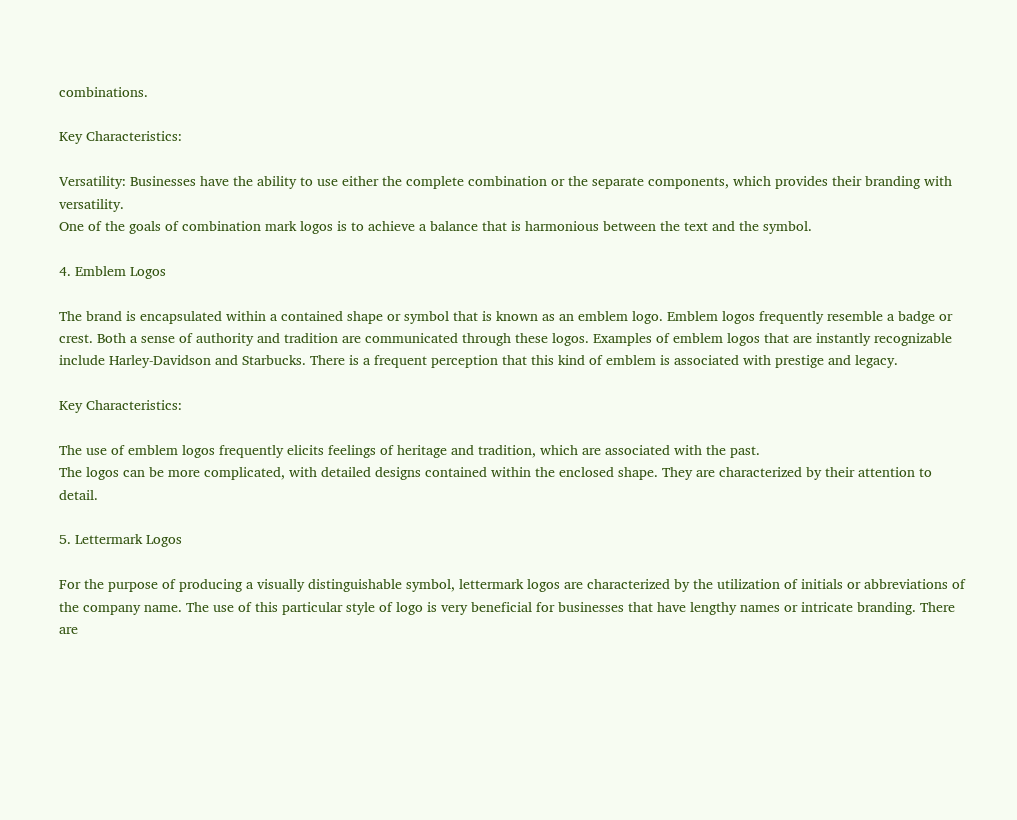combinations.

Key Characteristics:

Versatility: Businesses have the ability to use either the complete combination or the separate components, which provides their branding with versatility.
One of the goals of combination mark logos is to achieve a balance that is harmonious between the text and the symbol.

4. Emblem Logos

The brand is encapsulated within a contained shape or symbol that is known as an emblem logo. Emblem logos frequently resemble a badge or crest. Both a sense of authority and tradition are communicated through these logos. Examples of emblem logos that are instantly recognizable include Harley-Davidson and Starbucks. There is a frequent perception that this kind of emblem is associated with prestige and legacy.

Key Characteristics:

The use of emblem logos frequently elicits feelings of heritage and tradition, which are associated with the past.
The logos can be more complicated, with detailed designs contained within the enclosed shape. They are characterized by their attention to detail.

5. Lettermark Logos

For the purpose of producing a visually distinguishable symbol, lettermark logos are characterized by the utilization of initials or abbreviations of the company name. The use of this particular style of logo is very beneficial for businesses that have lengthy names or intricate branding. There are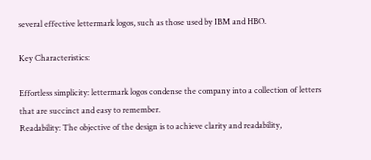several effective lettermark logos, such as those used by IBM and HBO.

Key Characteristics:

Effortless simplicity: lettermark logos condense the company into a collection of letters that are succinct and easy to remember.
Readability: The objective of the design is to achieve clarity and readability,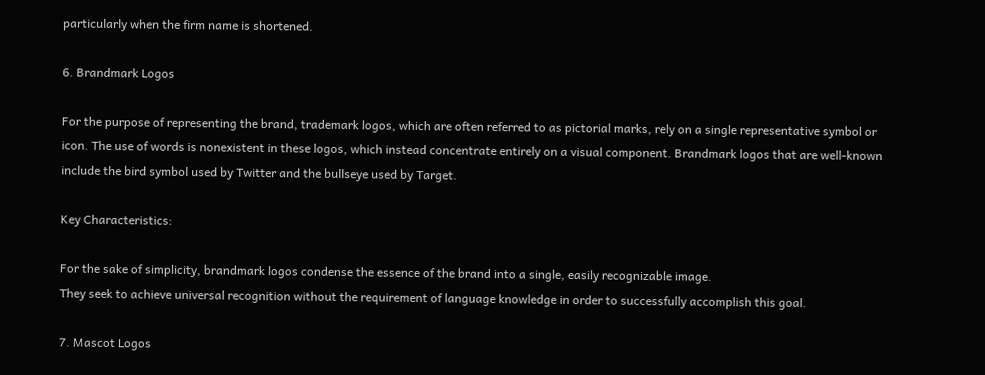particularly when the firm name is shortened.

6. Brandmark Logos

For the purpose of representing the brand, trademark logos, which are often referred to as pictorial marks, rely on a single representative symbol or icon. The use of words is nonexistent in these logos, which instead concentrate entirely on a visual component. Brandmark logos that are well-known include the bird symbol used by Twitter and the bullseye used by Target.

Key Characteristics:

For the sake of simplicity, brandmark logos condense the essence of the brand into a single, easily recognizable image.
They seek to achieve universal recognition without the requirement of language knowledge in order to successfully accomplish this goal.

7. Mascot Logos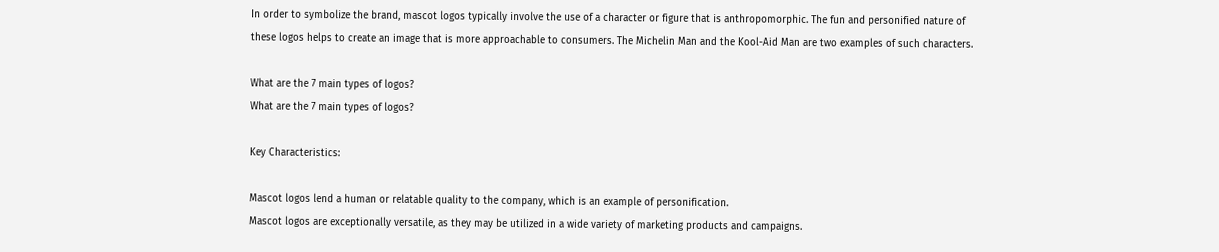In order to symbolize the brand, mascot logos typically involve the use of a character or figure that is anthropomorphic. The fun and personified nature of these logos helps to create an image that is more approachable to consumers. The Michelin Man and the Kool-Aid Man are two examples of such characters.

What are the 7 main types of logos?
What are the 7 main types of logos?

Key Characteristics:

Mascot logos lend a human or relatable quality to the company, which is an example of personification.
Mascot logos are exceptionally versatile, as they may be utilized in a wide variety of marketing products and campaigns.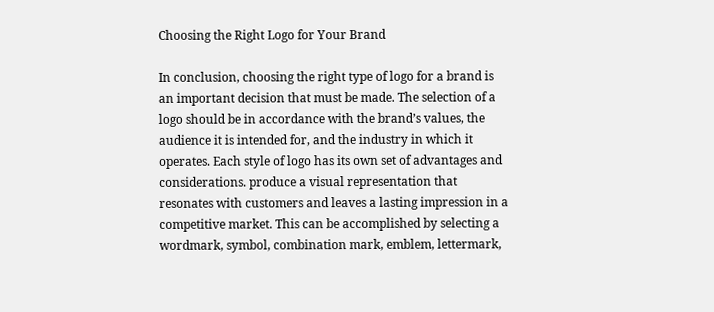Choosing the Right Logo for Your Brand

In conclusion, choosing the right type of logo for a brand is an important decision that must be made. The selection of a logo should be in accordance with the brand’s values, the audience it is intended for, and the industry in which it operates. Each style of logo has its own set of advantages and considerations. produce a visual representation that resonates with customers and leaves a lasting impression in a competitive market. This can be accomplished by selecting a wordmark, symbol, combination mark, emblem, lettermark,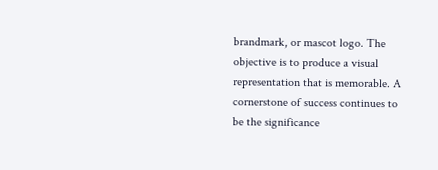brandmark, or mascot logo. The objective is to produce a visual representation that is memorable. A cornerstone of success continues to be the significance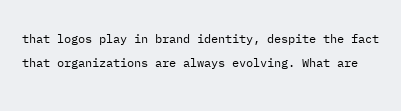that logos play in brand identity, despite the fact that organizations are always evolving. What are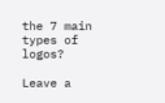the 7 main types of logos?

Leave a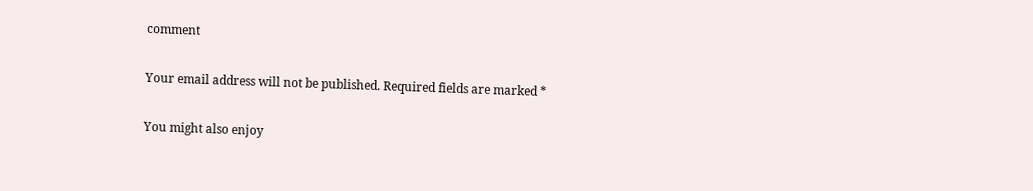comment

Your email address will not be published. Required fields are marked *

You might also enjoy